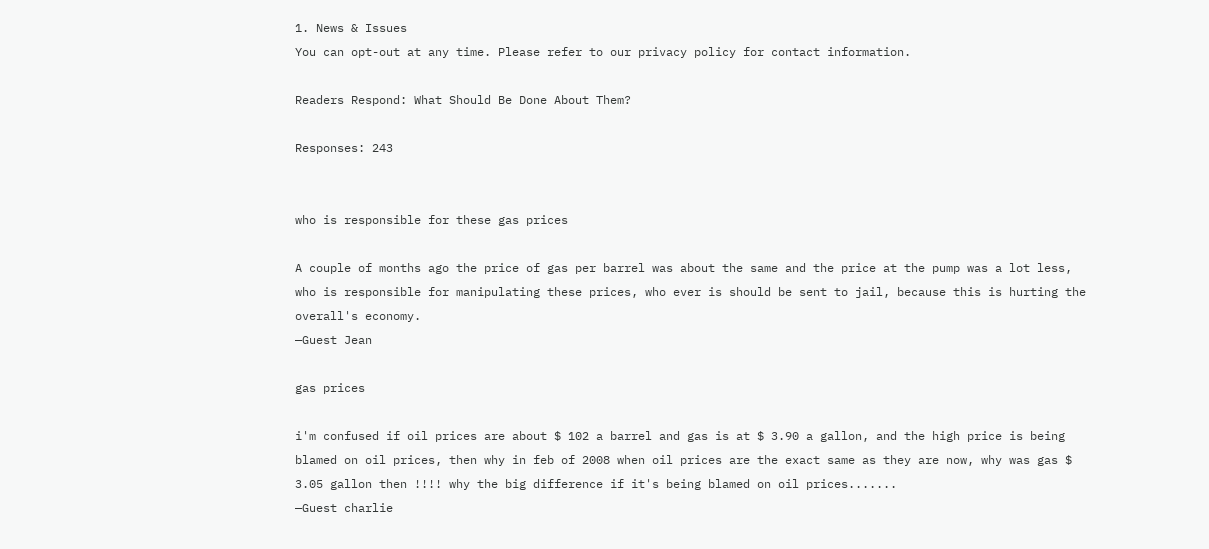1. News & Issues
You can opt-out at any time. Please refer to our privacy policy for contact information.

Readers Respond: What Should Be Done About Them?

Responses: 243


who is responsible for these gas prices

A couple of months ago the price of gas per barrel was about the same and the price at the pump was a lot less, who is responsible for manipulating these prices, who ever is should be sent to jail, because this is hurting the overall's economy.
—Guest Jean

gas prices

i'm confused if oil prices are about $ 102 a barrel and gas is at $ 3.90 a gallon, and the high price is being blamed on oil prices, then why in feb of 2008 when oil prices are the exact same as they are now, why was gas $ 3.05 gallon then !!!! why the big difference if it's being blamed on oil prices.......
—Guest charlie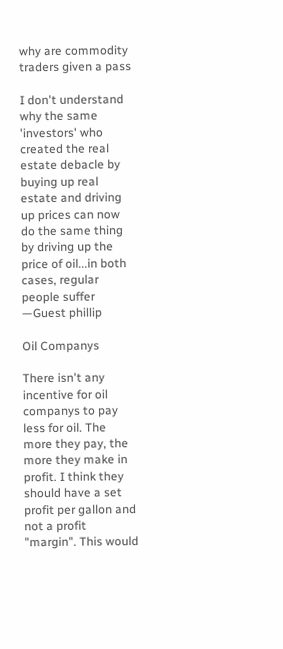why are commodity traders given a pass

I don't understand why the same 'investors' who created the real estate debacle by buying up real estate and driving up prices can now do the same thing by driving up the price of oil...in both cases, regular people suffer
—Guest phillip

Oil Companys

There isn't any incentive for oil companys to pay less for oil. The more they pay, the more they make in profit. I think they should have a set profit per gallon and not a profit "margin". This would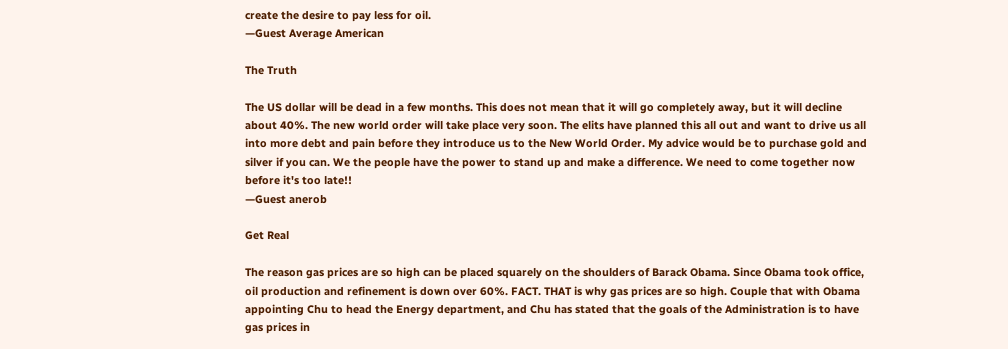create the desire to pay less for oil.
—Guest Average American

The Truth

The US dollar will be dead in a few months. This does not mean that it will go completely away, but it will decline about 40%. The new world order will take place very soon. The elits have planned this all out and want to drive us all into more debt and pain before they introduce us to the New World Order. My advice would be to purchase gold and silver if you can. We the people have the power to stand up and make a difference. We need to come together now before it's too late!!
—Guest anerob

Get Real

The reason gas prices are so high can be placed squarely on the shoulders of Barack Obama. Since Obama took office, oil production and refinement is down over 60%. FACT. THAT is why gas prices are so high. Couple that with Obama appointing Chu to head the Energy department, and Chu has stated that the goals of the Administration is to have gas prices in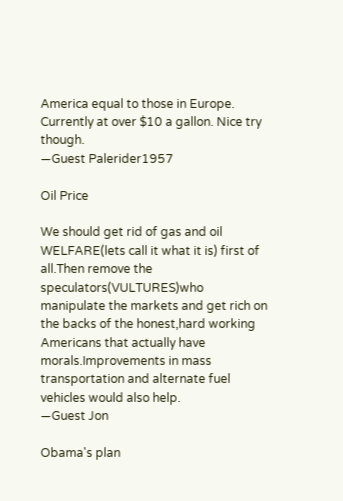America equal to those in Europe. Currently at over $10 a gallon. Nice try though.
—Guest Palerider1957

Oil Price

We should get rid of gas and oil WELFARE(lets call it what it is) first of all.Then remove the speculators(VULTURES)who manipulate the markets and get rich on the backs of the honest,hard working Americans that actually have morals.Improvements in mass transportation and alternate fuel vehicles would also help.
—Guest Jon

Obama's plan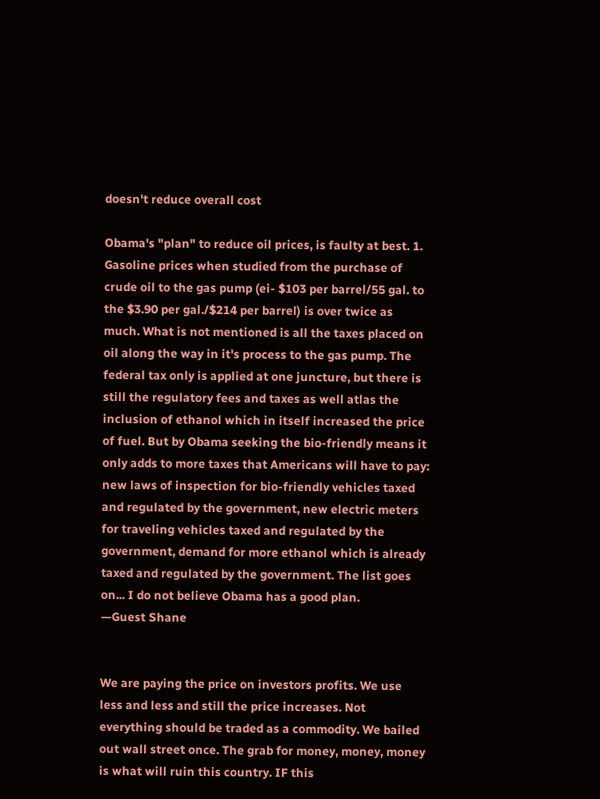doesn't reduce overall cost

Obama's "plan" to reduce oil prices, is faulty at best. 1. Gasoline prices when studied from the purchase of crude oil to the gas pump (ei- $103 per barrel/55 gal. to the $3.90 per gal./$214 per barrel) is over twice as much. What is not mentioned is all the taxes placed on oil along the way in it's process to the gas pump. The federal tax only is applied at one juncture, but there is still the regulatory fees and taxes as well atlas the inclusion of ethanol which in itself increased the price of fuel. But by Obama seeking the bio-friendly means it only adds to more taxes that Americans will have to pay: new laws of inspection for bio-friendly vehicles taxed and regulated by the government, new electric meters for traveling vehicles taxed and regulated by the government, demand for more ethanol which is already taxed and regulated by the government. The list goes on... I do not believe Obama has a good plan.
—Guest Shane


We are paying the price on investors profits. We use less and less and still the price increases. Not everything should be traded as a commodity. We bailed out wall street once. The grab for money, money, money is what will ruin this country. IF this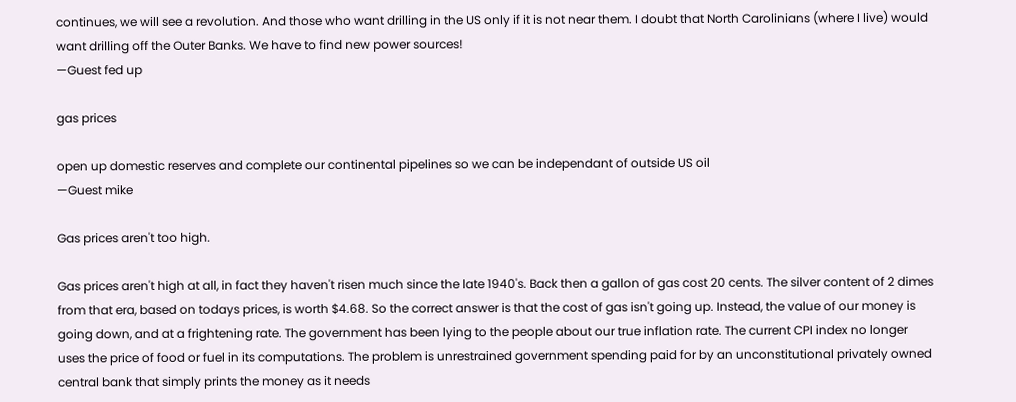continues, we will see a revolution. And those who want drilling in the US only if it is not near them. I doubt that North Carolinians (where I live) would want drilling off the Outer Banks. We have to find new power sources!
—Guest fed up

gas prices

open up domestic reserves and complete our continental pipelines so we can be independant of outside US oil
—Guest mike

Gas prices aren't too high.

Gas prices aren't high at all, in fact they haven't risen much since the late 1940's. Back then a gallon of gas cost 20 cents. The silver content of 2 dimes from that era, based on todays prices, is worth $4.68. So the correct answer is that the cost of gas isn't going up. Instead, the value of our money is going down, and at a frightening rate. The government has been lying to the people about our true inflation rate. The current CPI index no longer uses the price of food or fuel in its computations. The problem is unrestrained government spending paid for by an unconstitutional privately owned central bank that simply prints the money as it needs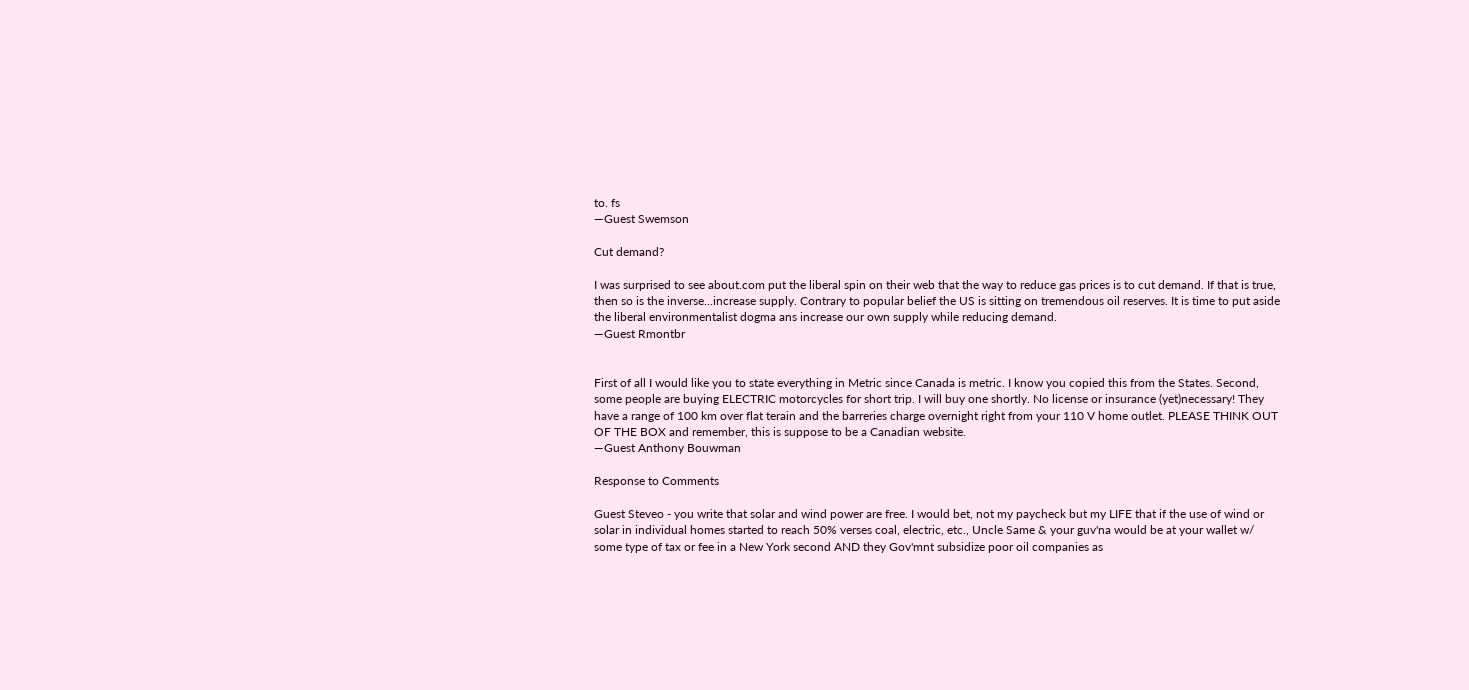to. fs
—Guest Swemson

Cut demand?

I was surprised to see about.com put the liberal spin on their web that the way to reduce gas prices is to cut demand. If that is true, then so is the inverse...increase supply. Contrary to popular belief the US is sitting on tremendous oil reserves. It is time to put aside the liberal environmentalist dogma ans increase our own supply while reducing demand.
—Guest Rmontbr


First of all I would like you to state everything in Metric since Canada is metric. I know you copied this from the States. Second, some people are buying ELECTRIC motorcycles for short trip. I will buy one shortly. No license or insurance (yet)necessary! They have a range of 100 km over flat terain and the barreries charge overnight right from your 110 V home outlet. PLEASE THINK OUT OF THE BOX and remember, this is suppose to be a Canadian website.
—Guest Anthony Bouwman

Response to Comments

Guest Steveo - you write that solar and wind power are free. I would bet, not my paycheck but my LIFE that if the use of wind or solar in individual homes started to reach 50% verses coal, electric, etc., Uncle Same & your guv'na would be at your wallet w/ some type of tax or fee in a New York second AND they Gov'mnt subsidize poor oil companies as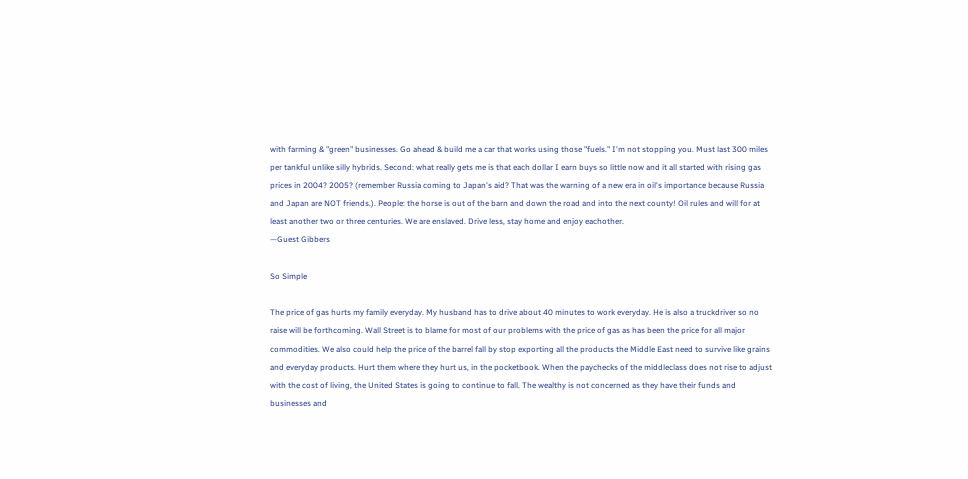with farming & "green" businesses. Go ahead & build me a car that works using those "fuels." I'm not stopping you. Must last 300 miles per tankful unlike silly hybrids. Second: what really gets me is that each dollar I earn buys so little now and it all started with rising gas prices in 2004? 2005? (remember Russia coming to Japan's aid? That was the warning of a new era in oil's importance because Russia and Japan are NOT friends.). People: the horse is out of the barn and down the road and into the next county! Oil rules and will for at least another two or three centuries. We are enslaved. Drive less, stay home and enjoy eachother.
—Guest Gibbers

So Simple

The price of gas hurts my family everyday. My husband has to drive about 40 minutes to work everyday. He is also a truckdriver so no raise will be forthcoming. Wall Street is to blame for most of our problems with the price of gas as has been the price for all major commodities. We also could help the price of the barrel fall by stop exporting all the products the Middle East need to survive like grains and everyday products. Hurt them where they hurt us, in the pocketbook. When the paychecks of the middleclass does not rise to adjust with the cost of living, the United States is going to continue to fall. The wealthy is not concerned as they have their funds and businesses and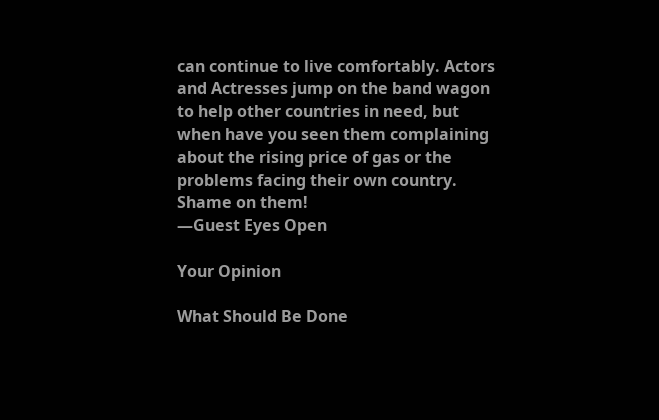can continue to live comfortably. Actors and Actresses jump on the band wagon to help other countries in need, but when have you seen them complaining about the rising price of gas or the problems facing their own country. Shame on them!
—Guest Eyes Open

Your Opinion

What Should Be Done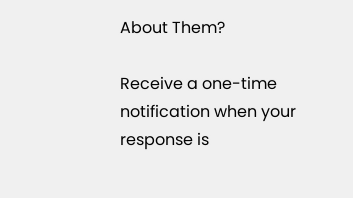About Them?

Receive a one-time notification when your response is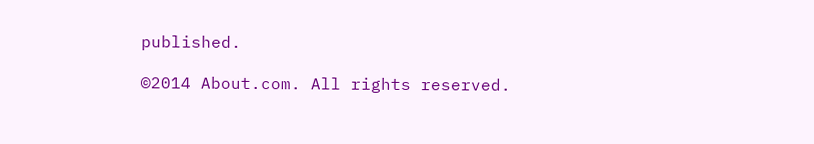published.

©2014 About.com. All rights reserved.